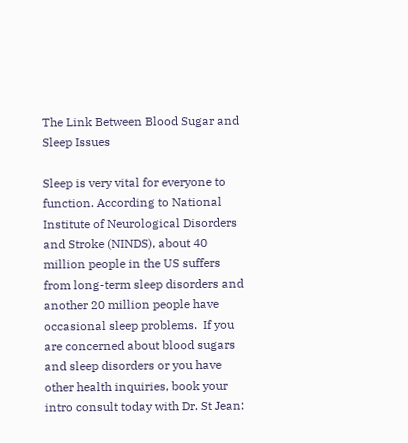The Link Between Blood Sugar and Sleep Issues

Sleep is very vital for everyone to function. According to National Institute of Neurological Disorders and Stroke (NINDS), about 40 million people in the US suffers from long-term sleep disorders and another 20 million people have occasional sleep problems.  If you are concerned about blood sugars and sleep disorders or you have other health inquiries, book your intro consult today with Dr. St Jean: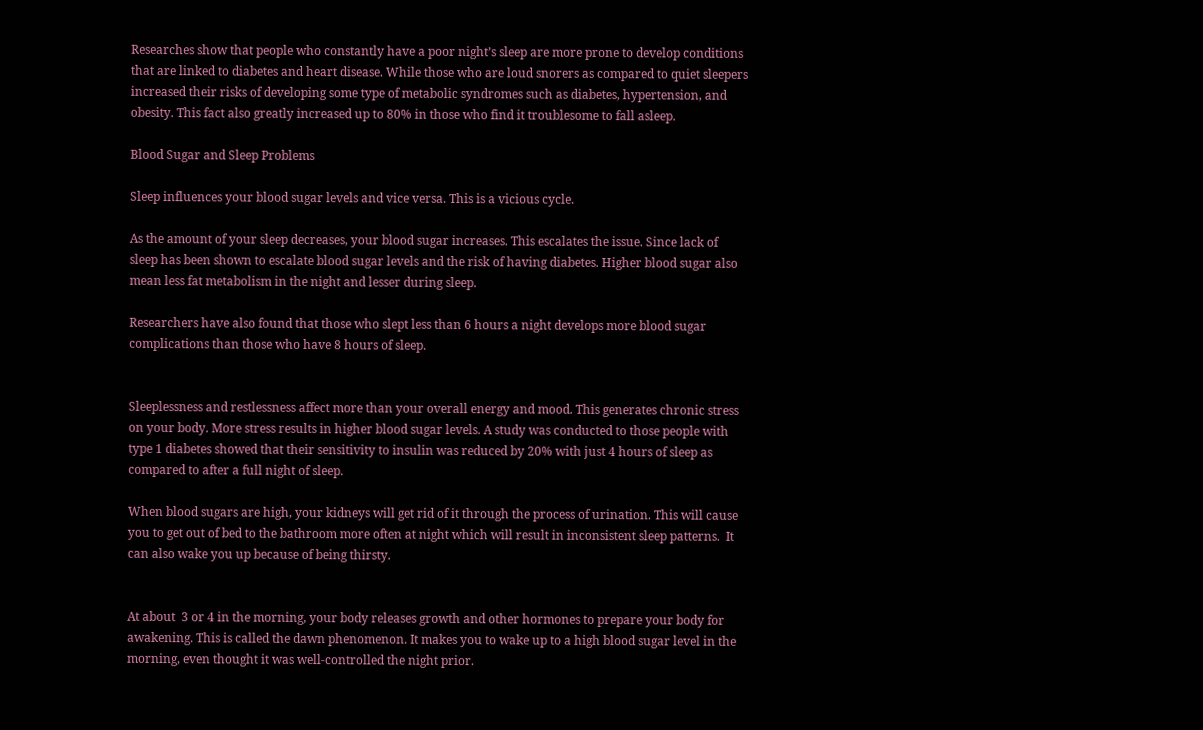Researches show that people who constantly have a poor night’s sleep are more prone to develop conditions that are linked to diabetes and heart disease. While those who are loud snorers as compared to quiet sleepers increased their risks of developing some type of metabolic syndromes such as diabetes, hypertension, and obesity. This fact also greatly increased up to 80% in those who find it troublesome to fall asleep.

Blood Sugar and Sleep Problems

Sleep influences your blood sugar levels and vice versa. This is a vicious cycle.

As the amount of your sleep decreases, your blood sugar increases. This escalates the issue. Since lack of sleep has been shown to escalate blood sugar levels and the risk of having diabetes. Higher blood sugar also mean less fat metabolism in the night and lesser during sleep.

Researchers have also found that those who slept less than 6 hours a night develops more blood sugar complications than those who have 8 hours of sleep.


Sleeplessness and restlessness affect more than your overall energy and mood. This generates chronic stress on your body. More stress results in higher blood sugar levels. A study was conducted to those people with type 1 diabetes showed that their sensitivity to insulin was reduced by 20% with just 4 hours of sleep as compared to after a full night of sleep.

When blood sugars are high, your kidneys will get rid of it through the process of urination. This will cause you to get out of bed to the bathroom more often at night which will result in inconsistent sleep patterns.  It can also wake you up because of being thirsty.


At about  3 or 4 in the morning, your body releases growth and other hormones to prepare your body for awakening. This is called the dawn phenomenon. It makes you to wake up to a high blood sugar level in the morning, even thought it was well-controlled the night prior.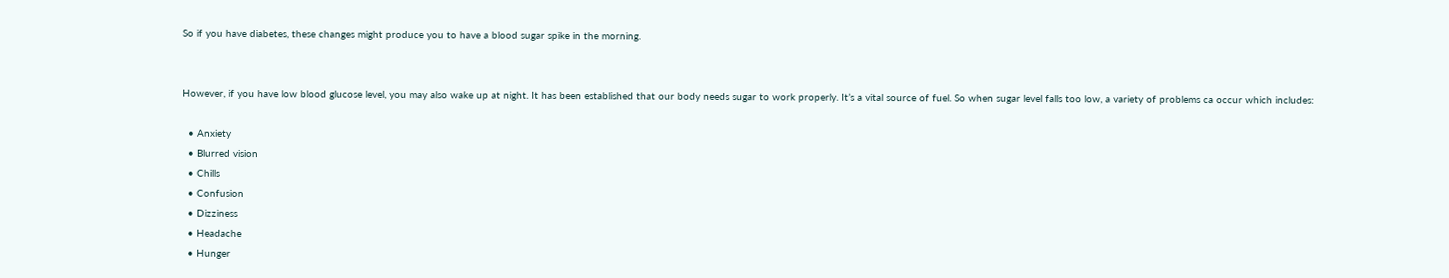So if you have diabetes, these changes might produce you to have a blood sugar spike in the morning.


However, if you have low blood glucose level, you may also wake up at night. It has been established that our body needs sugar to work properly. It’s a vital source of fuel. So when sugar level falls too low, a variety of problems ca occur which includes:

  • Anxiety
  • Blurred vision
  • Chills
  • Confusion
  • Dizziness
  • Headache
  • Hunger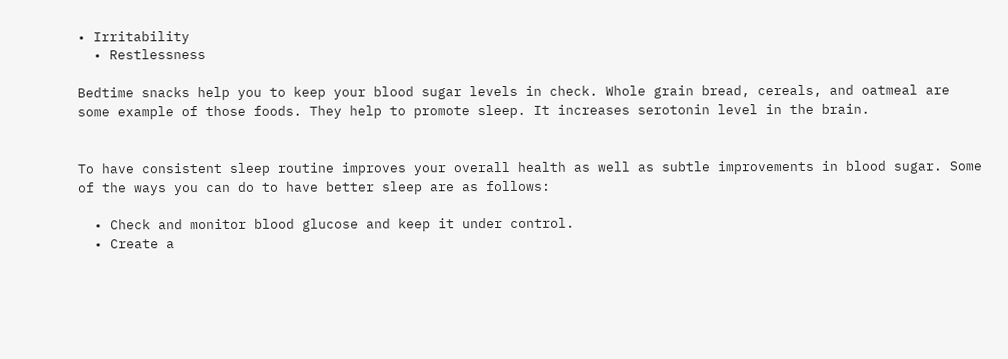• Irritability
  • Restlessness

Bedtime snacks help you to keep your blood sugar levels in check. Whole grain bread, cereals, and oatmeal are some example of those foods. They help to promote sleep. It increases serotonin level in the brain.


To have consistent sleep routine improves your overall health as well as subtle improvements in blood sugar. Some of the ways you can do to have better sleep are as follows:

  • Check and monitor blood glucose and keep it under control.
  • Create a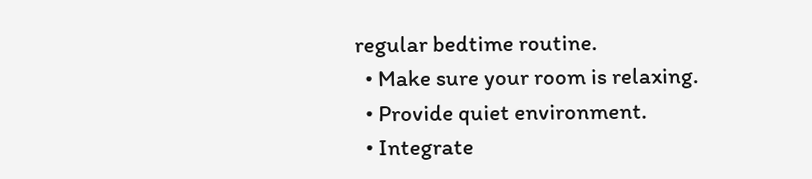regular bedtime routine.
  • Make sure your room is relaxing.
  • Provide quiet environment.
  • Integrate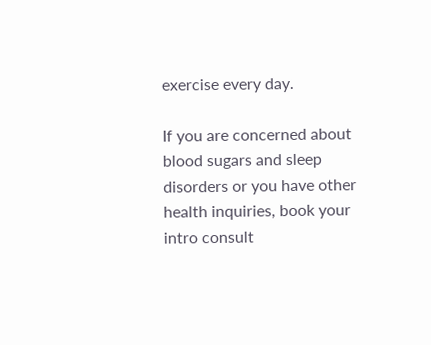exercise every day.

If you are concerned about blood sugars and sleep disorders or you have other health inquiries, book your intro consult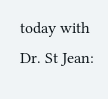today with Dr. St Jean: